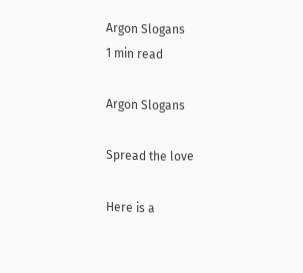Argon Slogans
1 min read

Argon Slogans

Spread the love

Here is a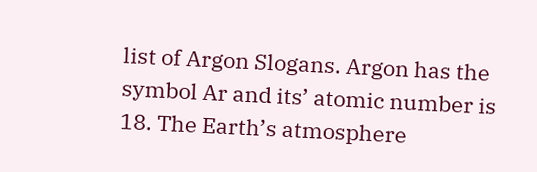list of Argon Slogans. Argon has the symbol Ar and its’ atomic number is 18. The Earth’s atmosphere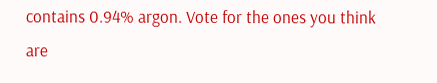contains 0.94% argon. Vote for the ones you think are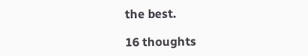the best.

16 thoughts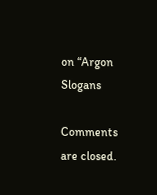on “Argon Slogans

Comments are closed.